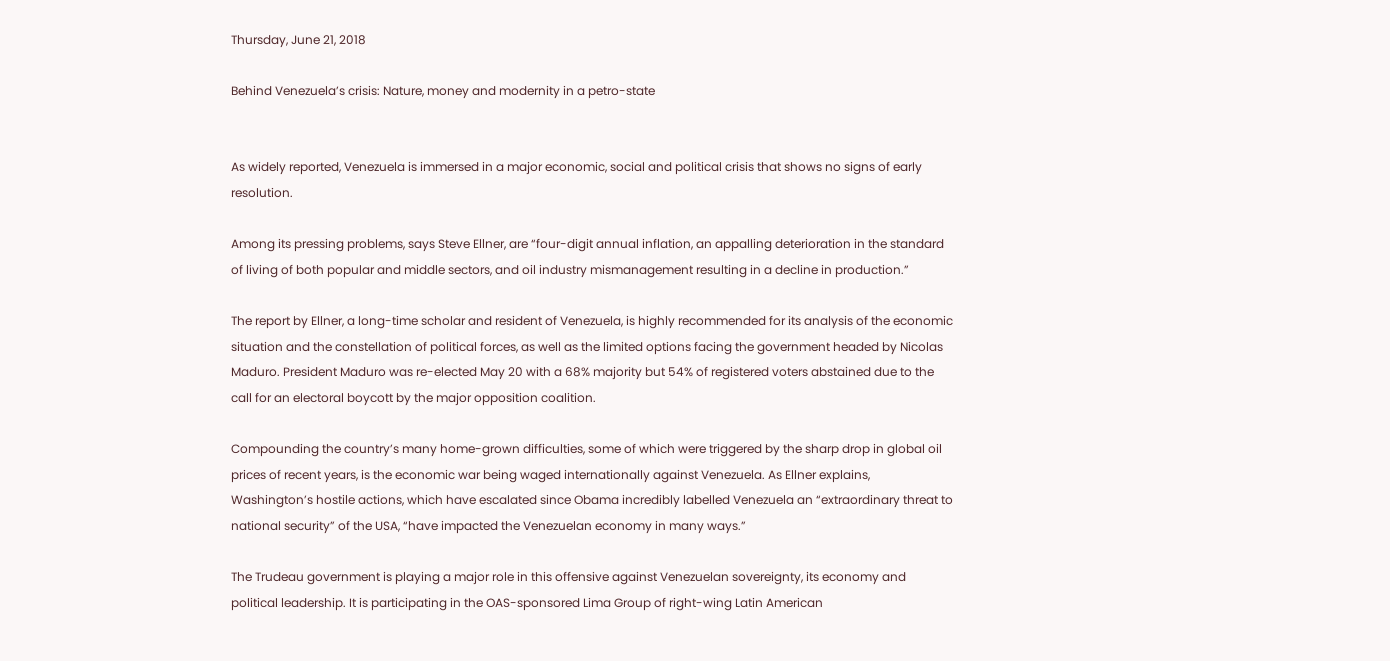Thursday, June 21, 2018

Behind Venezuela’s crisis: Nature, money and modernity in a petro-state


As widely reported, Venezuela is immersed in a major economic, social and political crisis that shows no signs of early resolution.

Among its pressing problems, says Steve Ellner, are “four-digit annual inflation, an appalling deterioration in the standard of living of both popular and middle sectors, and oil industry mismanagement resulting in a decline in production.”

The report by Ellner, a long-time scholar and resident of Venezuela, is highly recommended for its analysis of the economic situation and the constellation of political forces, as well as the limited options facing the government headed by Nicolas Maduro. President Maduro was re-elected May 20 with a 68% majority but 54% of registered voters abstained due to the call for an electoral boycott by the major opposition coalition.

Compounding the country’s many home-grown difficulties, some of which were triggered by the sharp drop in global oil prices of recent years, is the economic war being waged internationally against Venezuela. As Ellner explains, Washington’s hostile actions, which have escalated since Obama incredibly labelled Venezuela an “extraordinary threat to national security” of the USA, “have impacted the Venezuelan economy in many ways.”

The Trudeau government is playing a major role in this offensive against Venezuelan sovereignty, its economy and political leadership. It is participating in the OAS-sponsored Lima Group of right-wing Latin American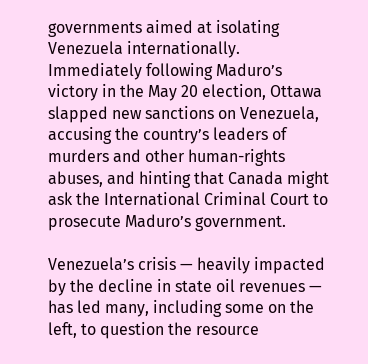governments aimed at isolating Venezuela internationally. Immediately following Maduro’s victory in the May 20 election, Ottawa slapped new sanctions on Venezuela, accusing the country’s leaders of murders and other human-rights abuses, and hinting that Canada might ask the International Criminal Court to prosecute Maduro’s government.

Venezuela’s crisis — heavily impacted by the decline in state oil revenues — has led many, including some on the left, to question the resource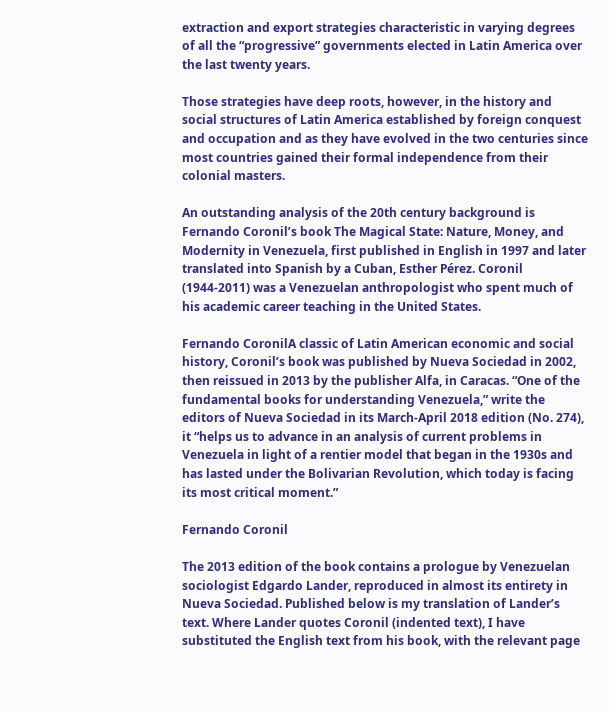extraction and export strategies characteristic in varying degrees of all the “progressive” governments elected in Latin America over the last twenty years.

Those strategies have deep roots, however, in the history and social structures of Latin America established by foreign conquest and occupation and as they have evolved in the two centuries since most countries gained their formal independence from their colonial masters.

An outstanding analysis of the 20th century background is Fernando Coronil’s book The Magical State: Nature, Money, and Modernity in Venezuela, first published in English in 1997 and later translated into Spanish by a Cuban, Esther Pérez. Coronil (1944-2011) was a Venezuelan anthropologist who spent much of his academic career teaching in the United States.

Fernando CoronilA classic of Latin American economic and social history, Coronil’s book was published by Nueva Sociedad in 2002, then reissued in 2013 by the publisher Alfa, in Caracas. “One of the fundamental books for understanding Venezuela,” write the editors of Nueva Sociedad in its March-April 2018 edition (No. 274), it “helps us to advance in an analysis of current problems in Venezuela in light of a rentier model that began in the 1930s and has lasted under the Bolivarian Revolution, which today is facing its most critical moment.”

Fernando Coronil

The 2013 edition of the book contains a prologue by Venezuelan sociologist Edgardo Lander, reproduced in almost its entirety in Nueva Sociedad. Published below is my translation of Lander’s text. Where Lander quotes Coronil (indented text), I have substituted the English text from his book, with the relevant page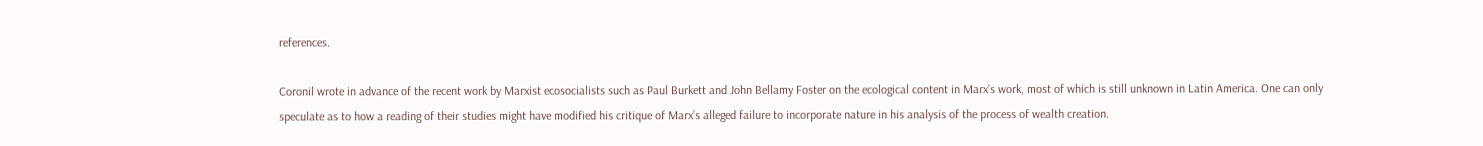references.

Coronil wrote in advance of the recent work by Marxist ecosocialists such as Paul Burkett and John Bellamy Foster on the ecological content in Marx’s work, most of which is still unknown in Latin America. One can only speculate as to how a reading of their studies might have modified his critique of Marx’s alleged failure to incorporate nature in his analysis of the process of wealth creation.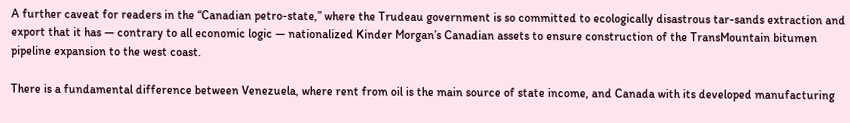A further caveat for readers in the “Canadian petro-state,” where the Trudeau government is so committed to ecologically disastrous tar-sands extraction and export that it has — contrary to all economic logic — nationalized Kinder Morgan’s Canadian assets to ensure construction of the TransMountain bitumen pipeline expansion to the west coast.

There is a fundamental difference between Venezuela, where rent from oil is the main source of state income, and Canada with its developed manufacturing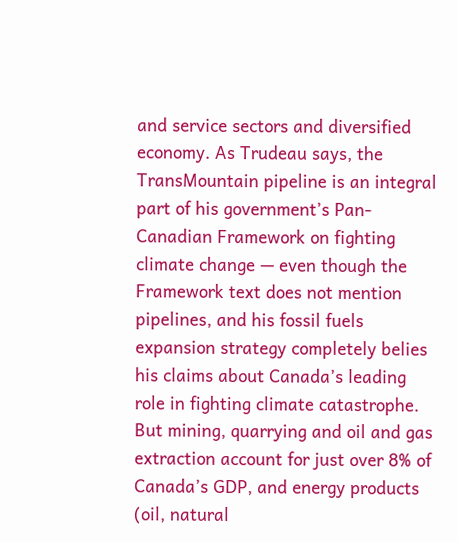and service sectors and diversified economy. As Trudeau says, the TransMountain pipeline is an integral part of his government’s Pan-Canadian Framework on fighting climate change — even though the Framework text does not mention pipelines, and his fossil fuels expansion strategy completely belies his claims about Canada’s leading role in fighting climate catastrophe. But mining, quarrying and oil and gas extraction account for just over 8% of Canada’s GDP, and energy products (oil, natural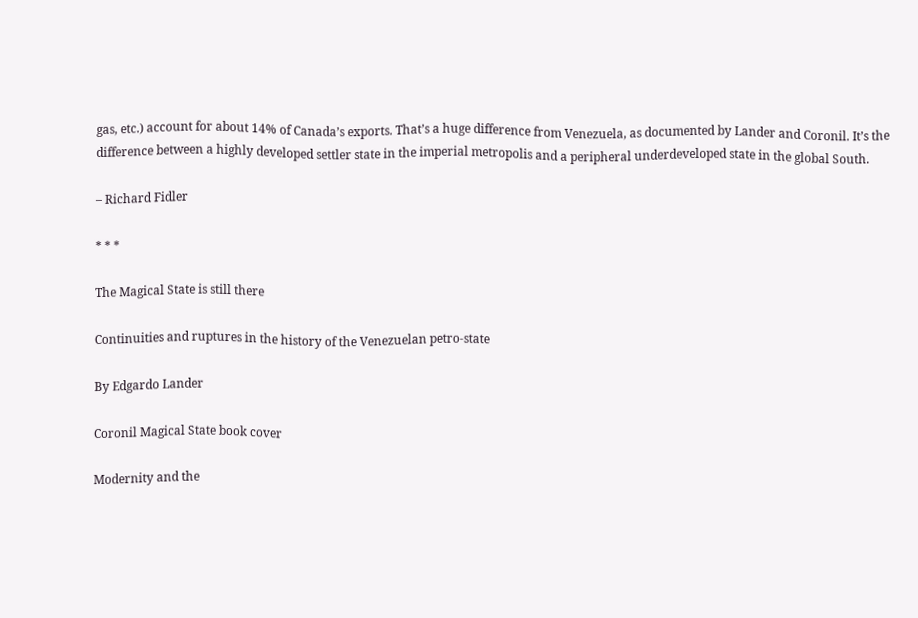gas, etc.) account for about 14% of Canada’s exports. That’s a huge difference from Venezuela, as documented by Lander and Coronil. It’s the difference between a highly developed settler state in the imperial metropolis and a peripheral underdeveloped state in the global South.

– Richard Fidler

* * *

The Magical State is still there

Continuities and ruptures in the history of the Venezuelan petro-state

By Edgardo Lander

Coronil Magical State book cover

Modernity and the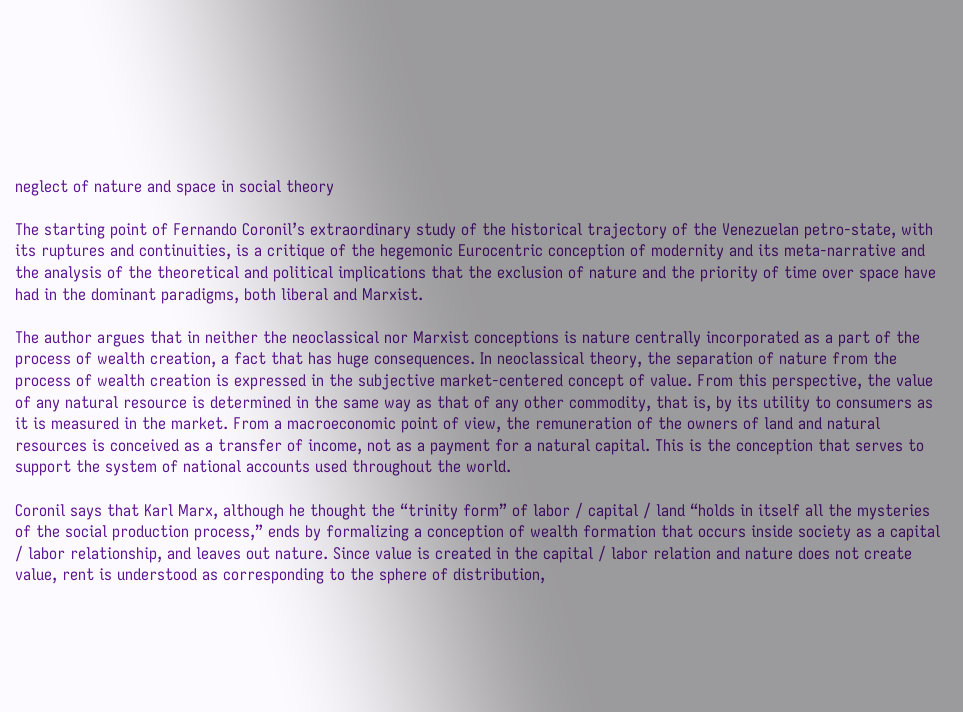neglect of nature and space in social theory

The starting point of Fernando Coronil’s extraordinary study of the historical trajectory of the Venezuelan petro-state, with its ruptures and continuities, is a critique of the hegemonic Eurocentric conception of modernity and its meta-narrative and the analysis of the theoretical and political implications that the exclusion of nature and the priority of time over space have had in the dominant paradigms, both liberal and Marxist.

The author argues that in neither the neoclassical nor Marxist conceptions is nature centrally incorporated as a part of the process of wealth creation, a fact that has huge consequences. In neoclassical theory, the separation of nature from the process of wealth creation is expressed in the subjective market-centered concept of value. From this perspective, the value of any natural resource is determined in the same way as that of any other commodity, that is, by its utility to consumers as it is measured in the market. From a macroeconomic point of view, the remuneration of the owners of land and natural resources is conceived as a transfer of income, not as a payment for a natural capital. This is the conception that serves to support the system of national accounts used throughout the world.

Coronil says that Karl Marx, although he thought the “trinity form” of labor / capital / land “holds in itself all the mysteries of the social production process,” ends by formalizing a conception of wealth formation that occurs inside society as a capital / labor relationship, and leaves out nature. Since value is created in the capital / labor relation and nature does not create value, rent is understood as corresponding to the sphere of distribution,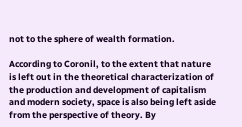not to the sphere of wealth formation.

According to Coronil, to the extent that nature is left out in the theoretical characterization of the production and development of capitalism and modern society, space is also being left aside from the perspective of theory. By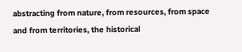abstracting from nature, from resources, from space and from territories, the historical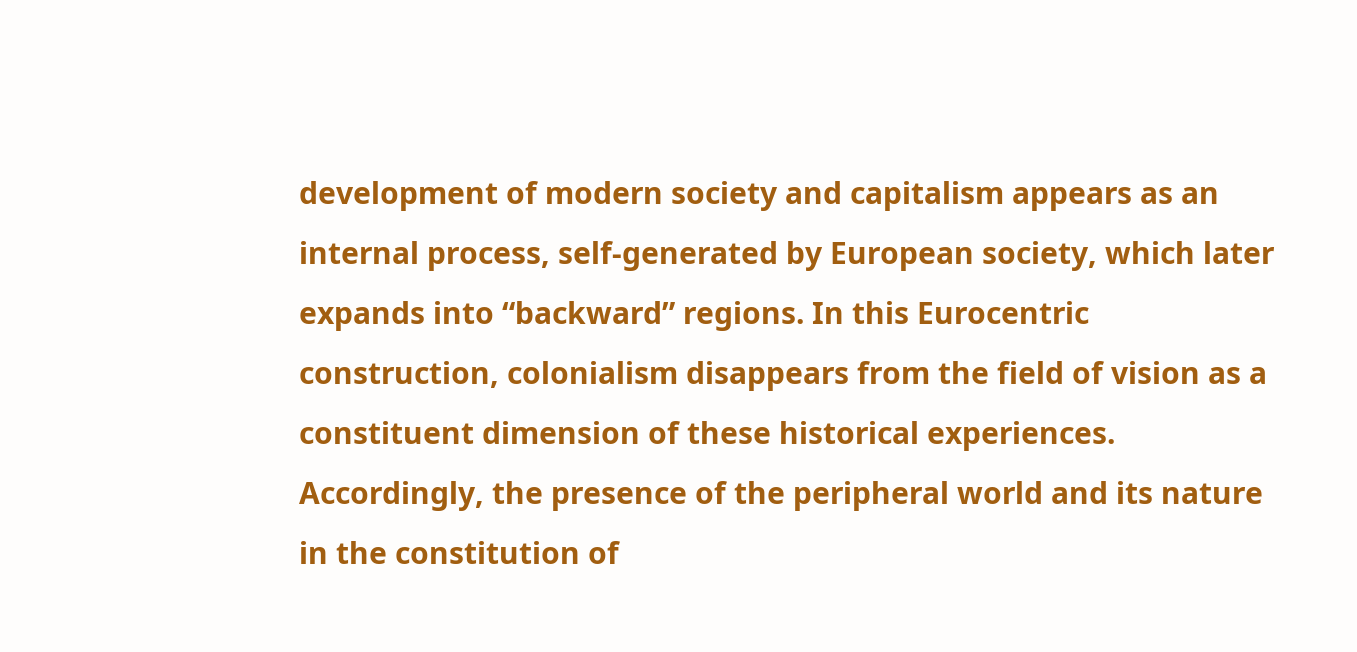development of modern society and capitalism appears as an internal process, self-generated by European society, which later expands into “backward” regions. In this Eurocentric construction, colonialism disappears from the field of vision as a constituent dimension of these historical experiences. Accordingly, the presence of the peripheral world and its nature in the constitution of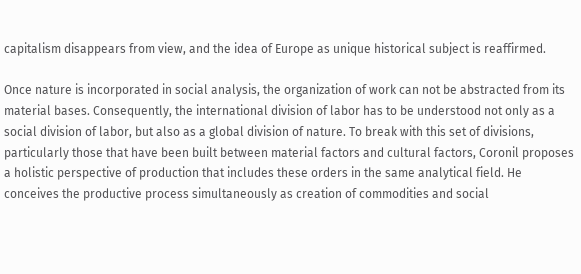capitalism disappears from view, and the idea of Europe as unique historical subject is reaffirmed.

Once nature is incorporated in social analysis, the organization of work can not be abstracted from its material bases. Consequently, the international division of labor has to be understood not only as a social division of labor, but also as a global division of nature. To break with this set of divisions, particularly those that have been built between material factors and cultural factors, Coronil proposes a holistic perspective of production that includes these orders in the same analytical field. He conceives the productive process simultaneously as creation of commodities and social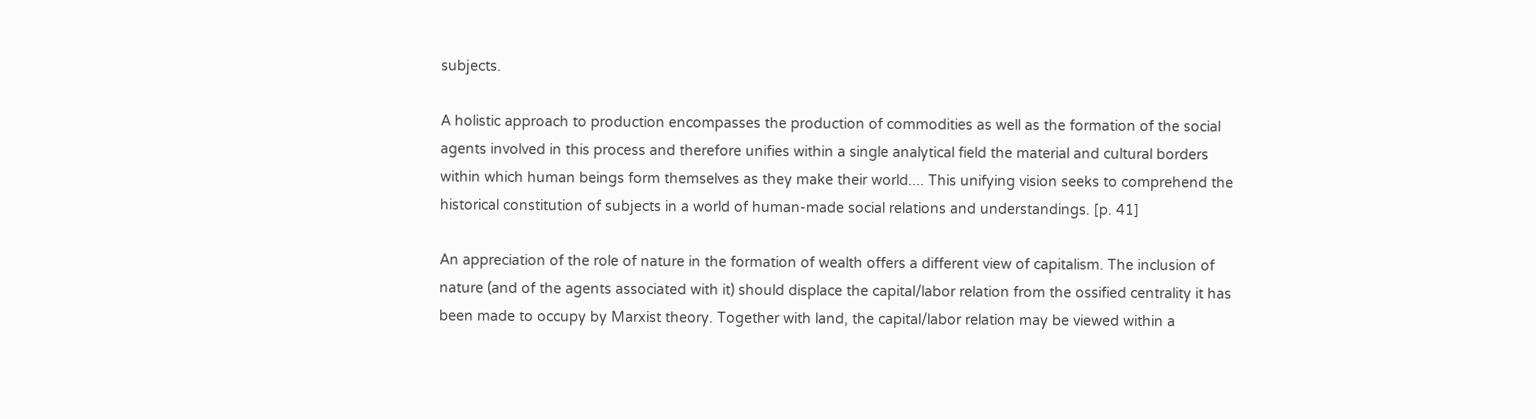subjects.

A holistic approach to production encompasses the production of commodities as well as the formation of the social agents involved in this process and therefore unifies within a single analytical field the material and cultural borders within which human beings form themselves as they make their world.... This unifying vision seeks to comprehend the historical constitution of subjects in a world of human-made social relations and understandings. [p. 41]

An appreciation of the role of nature in the formation of wealth offers a different view of capitalism. The inclusion of nature (and of the agents associated with it) should displace the capital/labor relation from the ossified centrality it has been made to occupy by Marxist theory. Together with land, the capital/labor relation may be viewed within a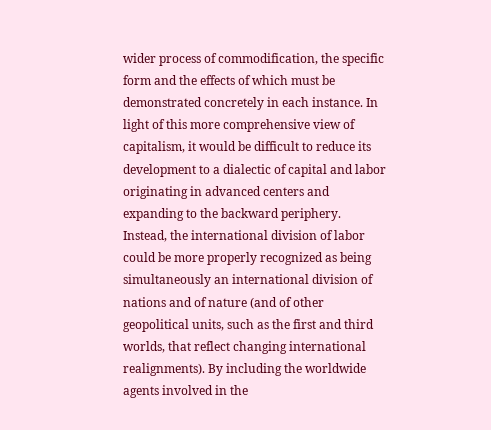wider process of commodification, the specific form and the effects of which must be demonstrated concretely in each instance. In light of this more comprehensive view of capitalism, it would be difficult to reduce its development to a dialectic of capital and labor originating in advanced centers and expanding to the backward periphery. Instead, the international division of labor could be more properly recognized as being simultaneously an international division of nations and of nature (and of other geopolitical units, such as the first and third worlds, that reflect changing international realignments). By including the worldwide agents involved in the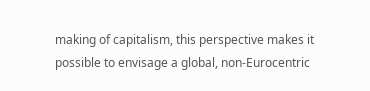making of capitalism, this perspective makes it possible to envisage a global, non-Eurocentric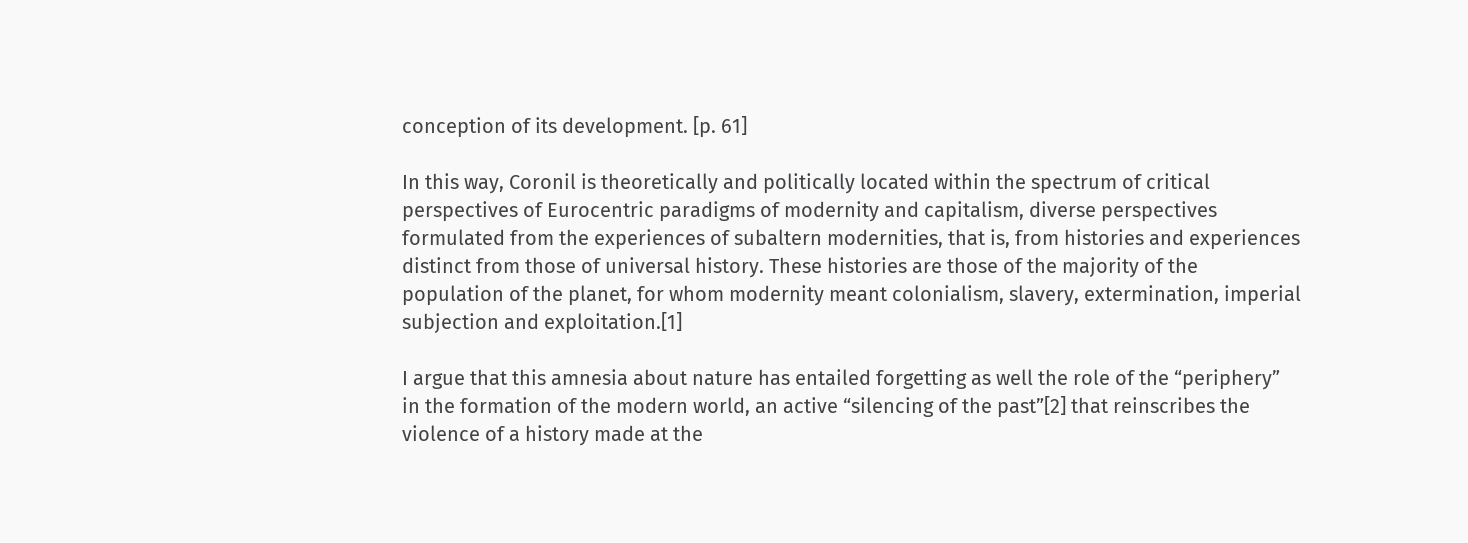conception of its development. [p. 61]

In this way, Coronil is theoretically and politically located within the spectrum of critical perspectives of Eurocentric paradigms of modernity and capitalism, diverse perspectives formulated from the experiences of subaltern modernities, that is, from histories and experiences distinct from those of universal history. These histories are those of the majority of the population of the planet, for whom modernity meant colonialism, slavery, extermination, imperial subjection and exploitation.[1]

I argue that this amnesia about nature has entailed forgetting as well the role of the “periphery” in the formation of the modern world, an active “silencing of the past”[2] that reinscribes the violence of a history made at the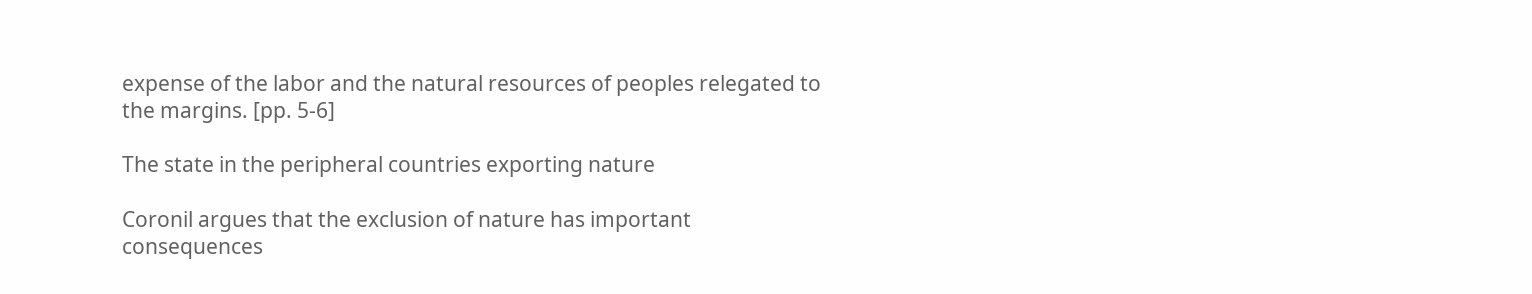expense of the labor and the natural resources of peoples relegated to the margins. [pp. 5-6]

The state in the peripheral countries exporting nature

Coronil argues that the exclusion of nature has important consequences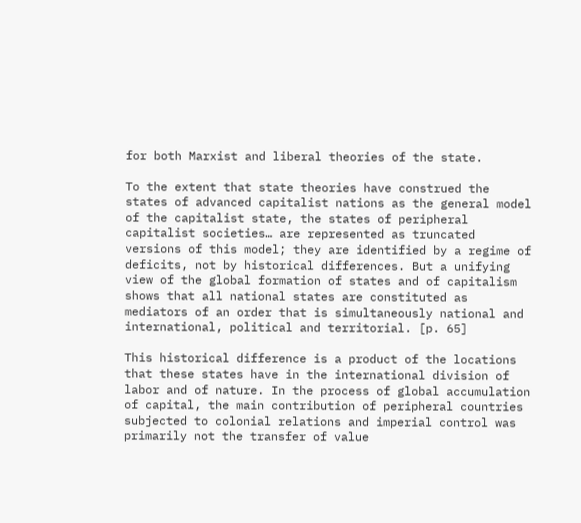for both Marxist and liberal theories of the state.

To the extent that state theories have construed the states of advanced capitalist nations as the general model of the capitalist state, the states of peripheral capitalist societies… are represented as truncated versions of this model; they are identified by a regime of deficits, not by historical differences. But a unifying view of the global formation of states and of capitalism shows that all national states are constituted as mediators of an order that is simultaneously national and international, political and territorial. [p. 65]

This historical difference is a product of the locations that these states have in the international division of labor and of nature. In the process of global accumulation of capital, the main contribution of peripheral countries subjected to colonial relations and imperial control was primarily not the transfer of value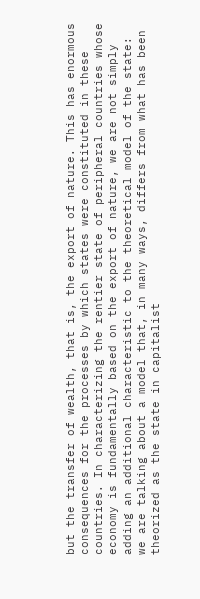but the transfer of wealth, that is, the export of nature. This has enormous consequences for the processes by which states were constituted in these countries. In characterizing the rentier state of peripheral countries whose economy is fundamentally based on the export of nature, we are not simply adding an additional characteristic to the theoretical model of the state: we are talking about a model that, in many ways, differs from what has been theorized as the state in capitalist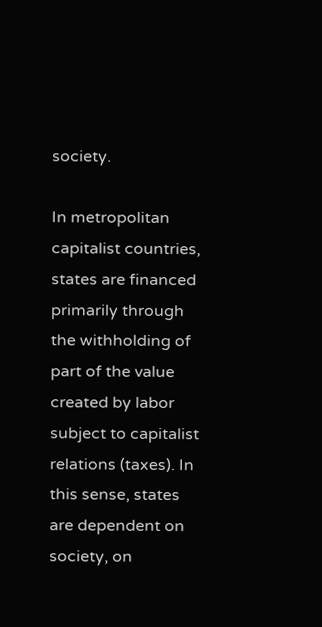society.

In metropolitan capitalist countries, states are financed primarily through the withholding of part of the value created by labor subject to capitalist relations (taxes). In this sense, states are dependent on society, on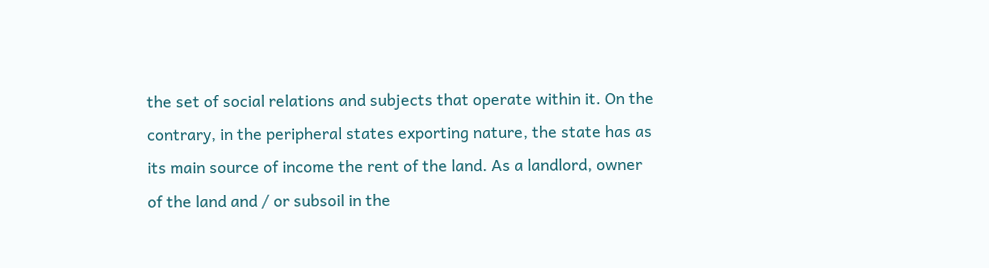the set of social relations and subjects that operate within it. On the contrary, in the peripheral states exporting nature, the state has as its main source of income the rent of the land. As a landlord, owner of the land and / or subsoil in the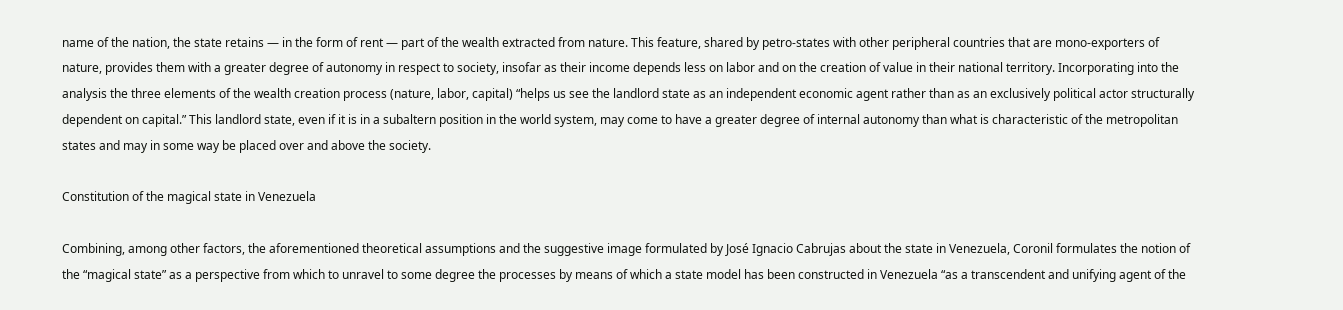name of the nation, the state retains — in the form of rent — part of the wealth extracted from nature. This feature, shared by petro-states with other peripheral countries that are mono-exporters of nature, provides them with a greater degree of autonomy in respect to society, insofar as their income depends less on labor and on the creation of value in their national territory. Incorporating into the analysis the three elements of the wealth creation process (nature, labor, capital) “helps us see the landlord state as an independent economic agent rather than as an exclusively political actor structurally dependent on capital.” This landlord state, even if it is in a subaltern position in the world system, may come to have a greater degree of internal autonomy than what is characteristic of the metropolitan states and may in some way be placed over and above the society.

Constitution of the magical state in Venezuela

Combining, among other factors, the aforementioned theoretical assumptions and the suggestive image formulated by José Ignacio Cabrujas about the state in Venezuela, Coronil formulates the notion of the “magical state” as a perspective from which to unravel to some degree the processes by means of which a state model has been constructed in Venezuela “as a transcendent and unifying agent of the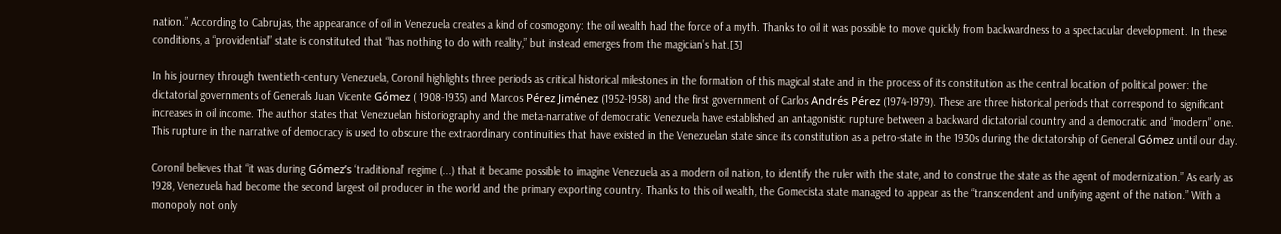nation.” According to Cabrujas, the appearance of oil in Venezuela creates a kind of cosmogony: the oil wealth had the force of a myth. Thanks to oil it was possible to move quickly from backwardness to a spectacular development. In these conditions, a “providential” state is constituted that “has nothing to do with reality,” but instead emerges from the magician’s hat.[3]

In his journey through twentieth-century Venezuela, Coronil highlights three periods as critical historical milestones in the formation of this magical state and in the process of its constitution as the central location of political power: the dictatorial governments of Generals Juan Vicente Gómez ( 1908-1935) and Marcos Pérez Jiménez (1952-1958) and the first government of Carlos Andrés Pérez (1974-1979). These are three historical periods that correspond to significant increases in oil income. The author states that Venezuelan historiography and the meta-narrative of democratic Venezuela have established an antagonistic rupture between a backward dictatorial country and a democratic and “modern” one. This rupture in the narrative of democracy is used to obscure the extraordinary continuities that have existed in the Venezuelan state since its constitution as a petro-state in the 1930s during the dictatorship of General Gómez until our day.

Coronil believes that “it was during Gómez’s ‘traditional’ regime (...) that it became possible to imagine Venezuela as a modern oil nation, to identify the ruler with the state, and to construe the state as the agent of modernization.” As early as 1928, Venezuela had become the second largest oil producer in the world and the primary exporting country. Thanks to this oil wealth, the Gomecista state managed to appear as the “transcendent and unifying agent of the nation.” With a monopoly not only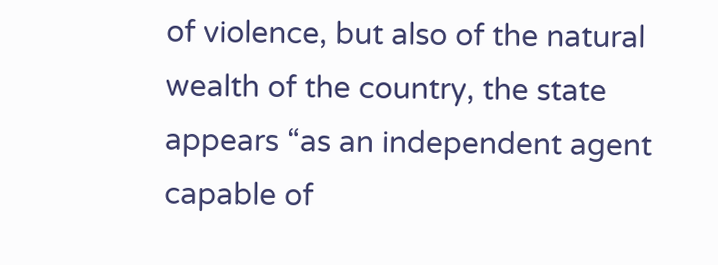of violence, but also of the natural wealth of the country, the state appears “as an independent agent capable of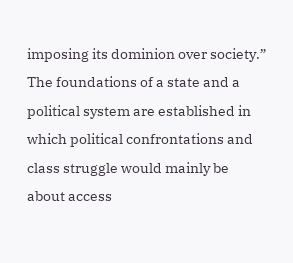imposing its dominion over society.” The foundations of a state and a political system are established in which political confrontations and class struggle would mainly be about access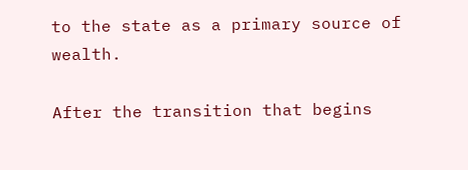to the state as a primary source of wealth.

After the transition that begins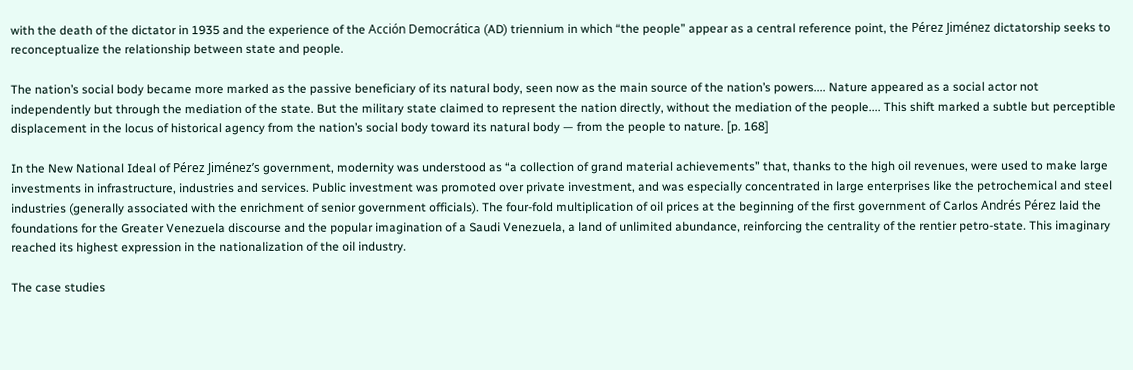with the death of the dictator in 1935 and the experience of the Acción Democrática (AD) triennium in which “the people” appear as a central reference point, the Pérez Jiménez dictatorship seeks to reconceptualize the relationship between state and people.

The nation’s social body became more marked as the passive beneficiary of its natural body, seen now as the main source of the nation’s powers.... Nature appeared as a social actor not independently but through the mediation of the state. But the military state claimed to represent the nation directly, without the mediation of the people.... This shift marked a subtle but perceptible displacement in the locus of historical agency from the nation’s social body toward its natural body — from the people to nature. [p. 168]

In the New National Ideal of Pérez Jiménez’s government, modernity was understood as “a collection of grand material achievements” that, thanks to the high oil revenues, were used to make large investments in infrastructure, industries and services. Public investment was promoted over private investment, and was especially concentrated in large enterprises like the petrochemical and steel industries (generally associated with the enrichment of senior government officials). The four-fold multiplication of oil prices at the beginning of the first government of Carlos Andrés Pérez laid the foundations for the Greater Venezuela discourse and the popular imagination of a Saudi Venezuela, a land of unlimited abundance, reinforcing the centrality of the rentier petro-state. This imaginary reached its highest expression in the nationalization of the oil industry.

The case studies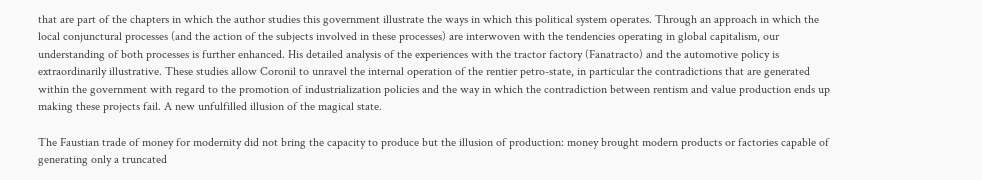that are part of the chapters in which the author studies this government illustrate the ways in which this political system operates. Through an approach in which the local conjunctural processes (and the action of the subjects involved in these processes) are interwoven with the tendencies operating in global capitalism, our understanding of both processes is further enhanced. His detailed analysis of the experiences with the tractor factory (Fanatracto) and the automotive policy is extraordinarily illustrative. These studies allow Coronil to unravel the internal operation of the rentier petro-state, in particular the contradictions that are generated within the government with regard to the promotion of industrialization policies and the way in which the contradiction between rentism and value production ends up making these projects fail. A new unfulfilled illusion of the magical state.

The Faustian trade of money for modernity did not bring the capacity to produce but the illusion of production: money brought modern products or factories capable of generating only a truncated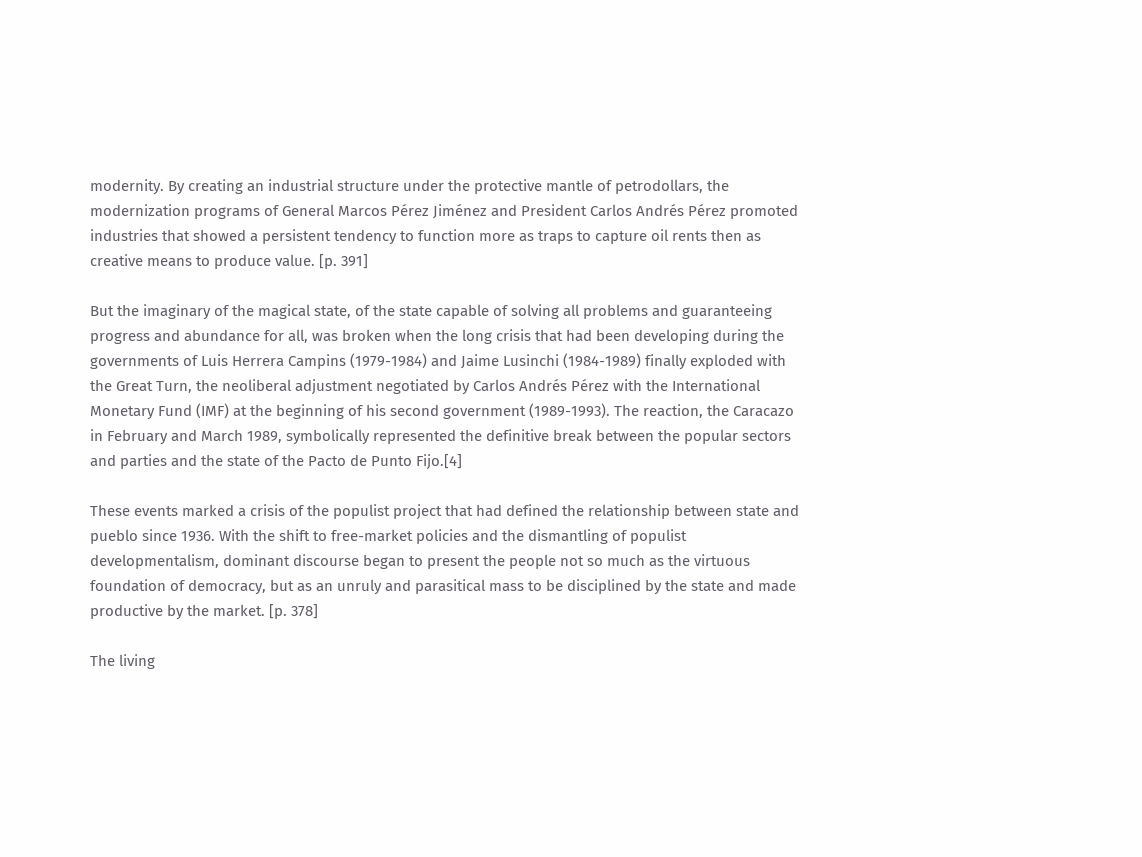modernity. By creating an industrial structure under the protective mantle of petrodollars, the modernization programs of General Marcos Pérez Jiménez and President Carlos Andrés Pérez promoted industries that showed a persistent tendency to function more as traps to capture oil rents then as creative means to produce value. [p. 391]

But the imaginary of the magical state, of the state capable of solving all problems and guaranteeing progress and abundance for all, was broken when the long crisis that had been developing during the governments of Luis Herrera Campins (1979-1984) and Jaime Lusinchi (1984-1989) finally exploded with the Great Turn, the neoliberal adjustment negotiated by Carlos Andrés Pérez with the International Monetary Fund (IMF) at the beginning of his second government (1989-1993). The reaction, the Caracazo in February and March 1989, symbolically represented the definitive break between the popular sectors and parties and the state of the Pacto de Punto Fijo.[4]

These events marked a crisis of the populist project that had defined the relationship between state and pueblo since 1936. With the shift to free-market policies and the dismantling of populist developmentalism, dominant discourse began to present the people not so much as the virtuous foundation of democracy, but as an unruly and parasitical mass to be disciplined by the state and made productive by the market. [p. 378]

The living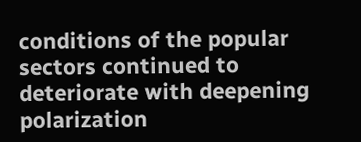conditions of the popular sectors continued to deteriorate with deepening polarization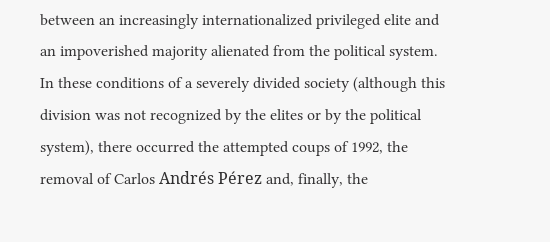between an increasingly internationalized privileged elite and an impoverished majority alienated from the political system. In these conditions of a severely divided society (although this division was not recognized by the elites or by the political system), there occurred the attempted coups of 1992, the removal of Carlos Andrés Pérez and, finally, the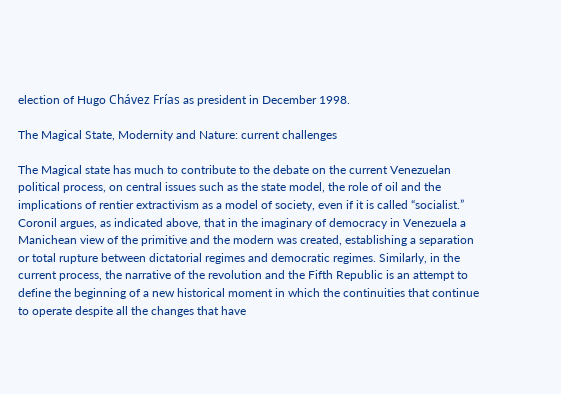election of Hugo Chávez Frías as president in December 1998.

The Magical State, Modernity and Nature: current challenges

The Magical state has much to contribute to the debate on the current Venezuelan political process, on central issues such as the state model, the role of oil and the implications of rentier extractivism as a model of society, even if it is called “socialist.” Coronil argues, as indicated above, that in the imaginary of democracy in Venezuela a Manichean view of the primitive and the modern was created, establishing a separation or total rupture between dictatorial regimes and democratic regimes. Similarly, in the current process, the narrative of the revolution and the Fifth Republic is an attempt to define the beginning of a new historical moment in which the continuities that continue to operate despite all the changes that have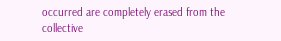occurred are completely erased from the collective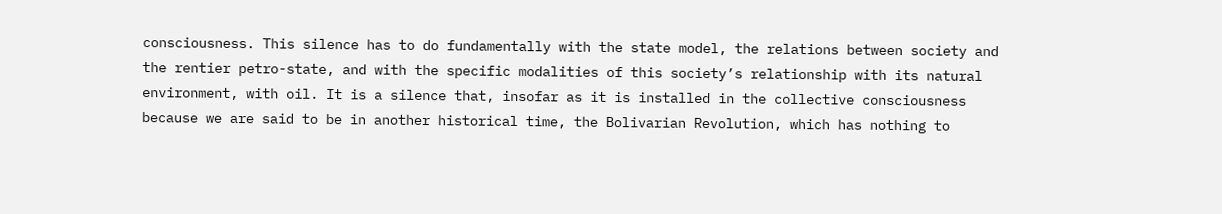consciousness. This silence has to do fundamentally with the state model, the relations between society and the rentier petro-state, and with the specific modalities of this society’s relationship with its natural environment, with oil. It is a silence that, insofar as it is installed in the collective consciousness because we are said to be in another historical time, the Bolivarian Revolution, which has nothing to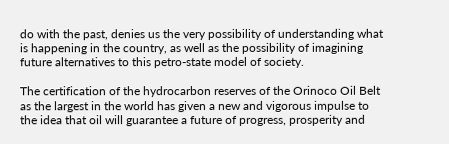do with the past, denies us the very possibility of understanding what is happening in the country, as well as the possibility of imagining future alternatives to this petro-state model of society.

The certification of the hydrocarbon reserves of the Orinoco Oil Belt as the largest in the world has given a new and vigorous impulse to the idea that oil will guarantee a future of progress, prosperity and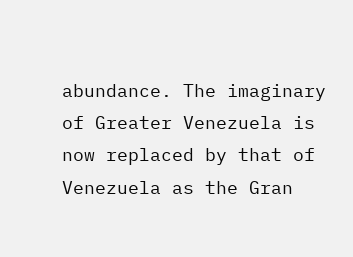abundance. The imaginary of Greater Venezuela is now replaced by that of Venezuela as the Gran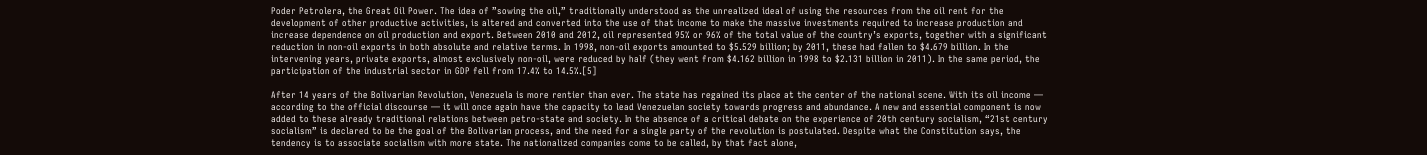Poder Petrolera, the Great Oil Power. The idea of ”sowing the oil,” traditionally understood as the unrealized ideal of using the resources from the oil rent for the development of other productive activities, is altered and converted into the use of that income to make the massive investments required to increase production and increase dependence on oil production and export. Between 2010 and 2012, oil represented 95% or 96% of the total value of the country’s exports, together with a significant reduction in non-oil exports in both absolute and relative terms. In 1998, non-oil exports amounted to $5.529 billion; by 2011, these had fallen to $4.679 billion. In the intervening years, private exports, almost exclusively non-oil, were reduced by half (they went from $4.162 billion in 1998 to $2.131 billion in 2011). In the same period, the participation of the industrial sector in GDP fell from 17.4% to 14.5%.[5]

After 14 years of the Bolivarian Revolution, Venezuela is more rentier than ever. The state has regained its place at the center of the national scene. With its oil income — according to the official discourse — it will once again have the capacity to lead Venezuelan society towards progress and abundance. A new and essential component is now added to these already traditional relations between petro-state and society. In the absence of a critical debate on the experience of 20th century socialism, “21st century socialism” is declared to be the goal of the Bolivarian process, and the need for a single party of the revolution is postulated. Despite what the Constitution says, the tendency is to associate socialism with more state. The nationalized companies come to be called, by that fact alone,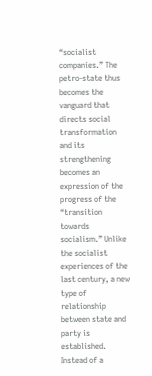“socialist companies.” The petro-state thus becomes the vanguard that directs social transformation and its strengthening becomes an expression of the progress of the “transition towards socialism.” Unlike the socialist experiences of the last century, a new type of relationship between state and party is established. Instead of a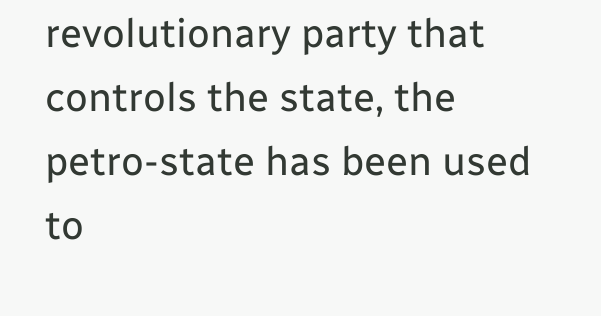revolutionary party that controls the state, the petro-state has been used to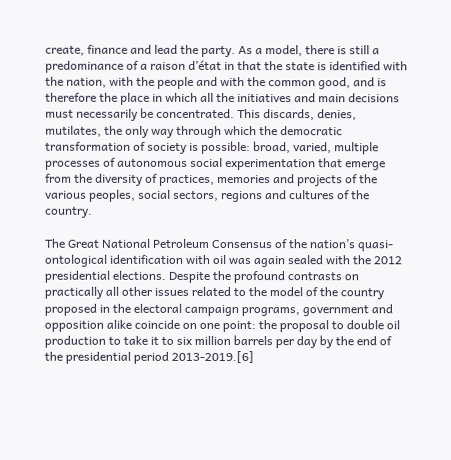create, finance and lead the party. As a model, there is still a predominance of a raison d’état in that the state is identified with the nation, with the people and with the common good, and is therefore the place in which all the initiatives and main decisions must necessarily be concentrated. This discards, denies, mutilates, the only way through which the democratic transformation of society is possible: broad, varied, multiple processes of autonomous social experimentation that emerge from the diversity of practices, memories and projects of the various peoples, social sectors, regions and cultures of the country.

The Great National Petroleum Consensus of the nation’s quasi-ontological identification with oil was again sealed with the 2012 presidential elections. Despite the profound contrasts on practically all other issues related to the model of the country proposed in the electoral campaign programs, government and opposition alike coincide on one point: the proposal to double oil production to take it to six million barrels per day by the end of the presidential period 2013-2019.[6]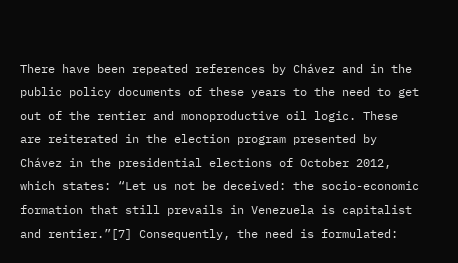There have been repeated references by Chávez and in the public policy documents of these years to the need to get out of the rentier and monoproductive oil logic. These are reiterated in the election program presented by Chávez in the presidential elections of October 2012, which states: “Let us not be deceived: the socio-economic formation that still prevails in Venezuela is capitalist and rentier.”[7] Consequently, the need is formulated: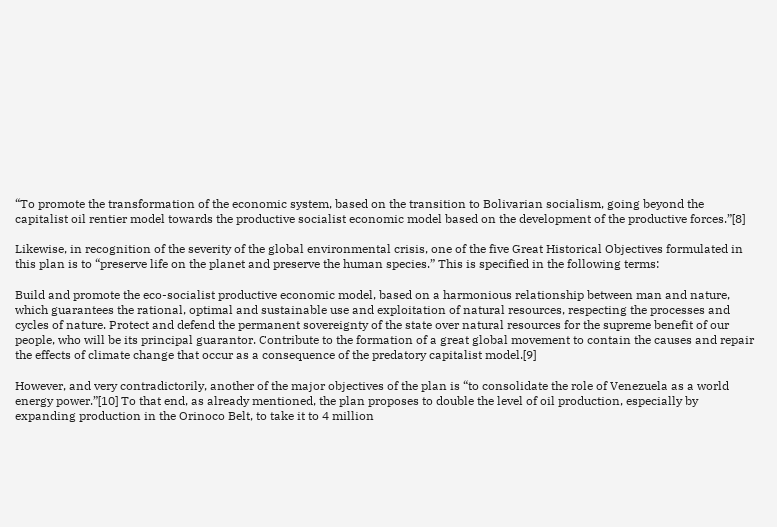“To promote the transformation of the economic system, based on the transition to Bolivarian socialism, going beyond the capitalist oil rentier model towards the productive socialist economic model based on the development of the productive forces.”[8]

Likewise, in recognition of the severity of the global environmental crisis, one of the five Great Historical Objectives formulated in this plan is to “preserve life on the planet and preserve the human species.” This is specified in the following terms:

Build and promote the eco-socialist productive economic model, based on a harmonious relationship between man and nature, which guarantees the rational, optimal and sustainable use and exploitation of natural resources, respecting the processes and cycles of nature. Protect and defend the permanent sovereignty of the state over natural resources for the supreme benefit of our people, who will be its principal guarantor. Contribute to the formation of a great global movement to contain the causes and repair the effects of climate change that occur as a consequence of the predatory capitalist model.[9]

However, and very contradictorily, another of the major objectives of the plan is “to consolidate the role of Venezuela as a world energy power.”[10] To that end, as already mentioned, the plan proposes to double the level of oil production, especially by expanding production in the Orinoco Belt, to take it to 4 million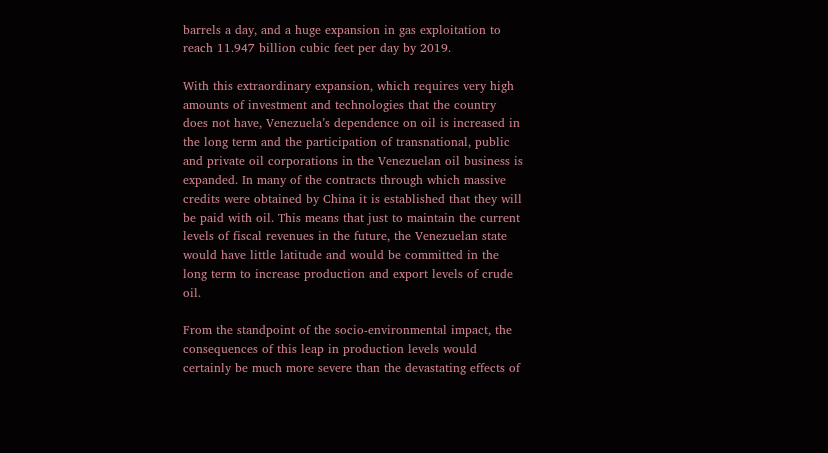barrels a day, and a huge expansion in gas exploitation to reach 11.947 billion cubic feet per day by 2019.

With this extraordinary expansion, which requires very high amounts of investment and technologies that the country does not have, Venezuela’s dependence on oil is increased in the long term and the participation of transnational, public and private oil corporations in the Venezuelan oil business is expanded. In many of the contracts through which massive credits were obtained by China it is established that they will be paid with oil. This means that just to maintain the current levels of fiscal revenues in the future, the Venezuelan state would have little latitude and would be committed in the long term to increase production and export levels of crude oil.

From the standpoint of the socio-environmental impact, the consequences of this leap in production levels would certainly be much more severe than the devastating effects of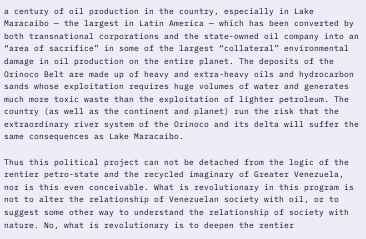a century of oil production in the country, especially in Lake Maracaibo — the largest in Latin America — which has been converted by both transnational corporations and the state-owned oil company into an “area of sacrifice” in some of the largest “collateral” environmental damage in oil production on the entire planet. The deposits of the Orinoco Belt are made up of heavy and extra-heavy oils and hydrocarbon sands whose exploitation requires huge volumes of water and generates much more toxic waste than the exploitation of lighter petroleum. The country (as well as the continent and planet) run the risk that the extraordinary river system of the Orinoco and its delta will suffer the same consequences as Lake Maracaibo.

Thus this political project can not be detached from the logic of the rentier petro-state and the recycled imaginary of Greater Venezuela, nor is this even conceivable. What is revolutionary in this program is not to alter the relationship of Venezuelan society with oil, or to suggest some other way to understand the relationship of society with nature. No, what is revolutionary is to deepen the rentier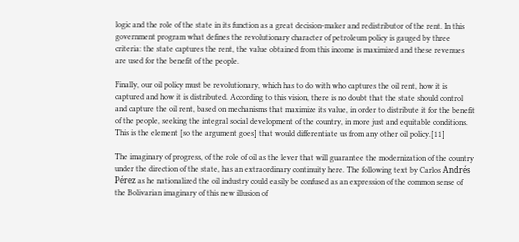logic and the role of the state in its function as a great decision-maker and redistributor of the rent. In this government program what defines the revolutionary character of petroleum policy is gauged by three criteria: the state captures the rent, the value obtained from this income is maximized and these revenues are used for the benefit of the people.

Finally, our oil policy must be revolutionary, which has to do with who captures the oil rent, how it is captured and how it is distributed. According to this vision, there is no doubt that the state should control and capture the oil rent, based on mechanisms that maximize its value, in order to distribute it for the benefit of the people, seeking the integral social development of the country, in more just and equitable conditions. This is the element [so the argument goes] that would differentiate us from any other oil policy.[11]

The imaginary of progress, of the role of oil as the lever that will guarantee the modernization of the country under the direction of the state, has an extraordinary continuity here. The following text by Carlos Andrés Pérez as he nationalized the oil industry could easily be confused as an expression of the common sense of the Bolivarian imaginary of this new illusion of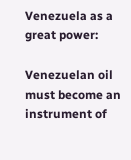Venezuela as a great power:

Venezuelan oil must become an instrument of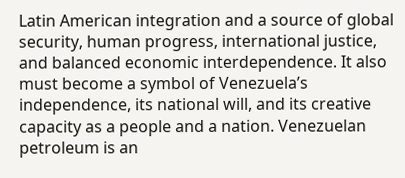Latin American integration and a source of global security, human progress, international justice, and balanced economic interdependence. It also must become a symbol of Venezuela’s independence, its national will, and its creative capacity as a people and a nation. Venezuelan petroleum is an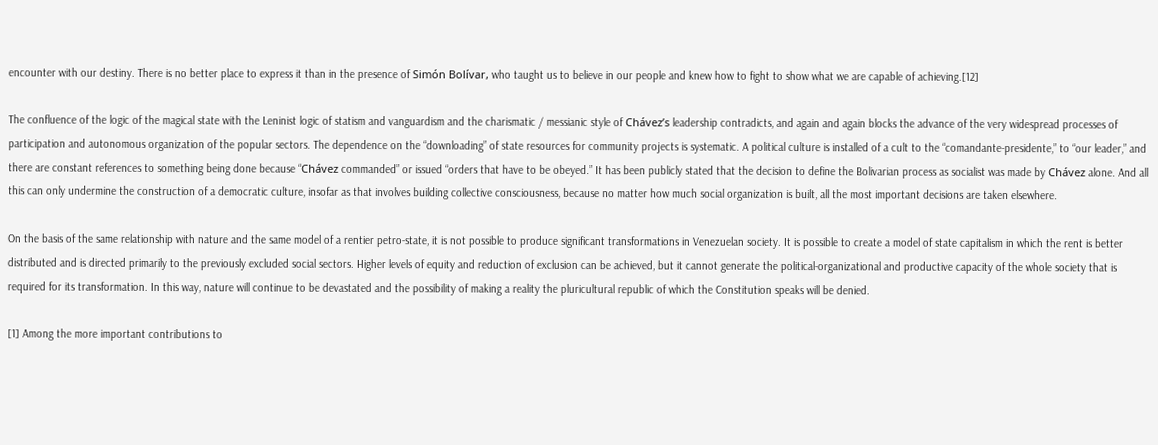encounter with our destiny. There is no better place to express it than in the presence of Simón Bolívar, who taught us to believe in our people and knew how to fight to show what we are capable of achieving.[12]

The confluence of the logic of the magical state with the Leninist logic of statism and vanguardism and the charismatic / messianic style of Chávez’s leadership contradicts, and again and again blocks the advance of the very widespread processes of participation and autonomous organization of the popular sectors. The dependence on the “downloading” of state resources for community projects is systematic. A political culture is installed of a cult to the “comandante-presidente,” to “our leader,” and there are constant references to something being done because “Chávez commanded” or issued “orders that have to be obeyed.” It has been publicly stated that the decision to define the Bolivarian process as socialist was made by Chávez alone. And all this can only undermine the construction of a democratic culture, insofar as that involves building collective consciousness, because no matter how much social organization is built, all the most important decisions are taken elsewhere.

On the basis of the same relationship with nature and the same model of a rentier petro-state, it is not possible to produce significant transformations in Venezuelan society. It is possible to create a model of state capitalism in which the rent is better distributed and is directed primarily to the previously excluded social sectors. Higher levels of equity and reduction of exclusion can be achieved, but it cannot generate the political-organizational and productive capacity of the whole society that is required for its transformation. In this way, nature will continue to be devastated and the possibility of making a reality the pluricultural republic of which the Constitution speaks will be denied.

[1] Among the more important contributions to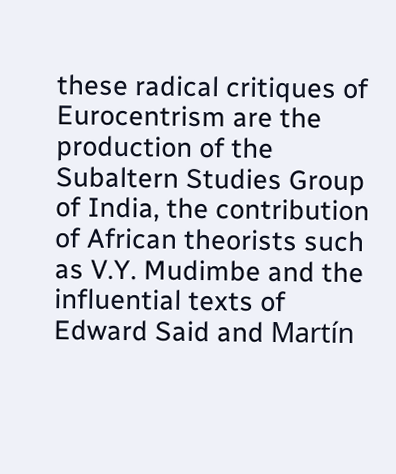these radical critiques of Eurocentrism are the production of the Subaltern Studies Group of India, the contribution of African theorists such as V.Y. Mudimbe and the influential texts of Edward Said and Martín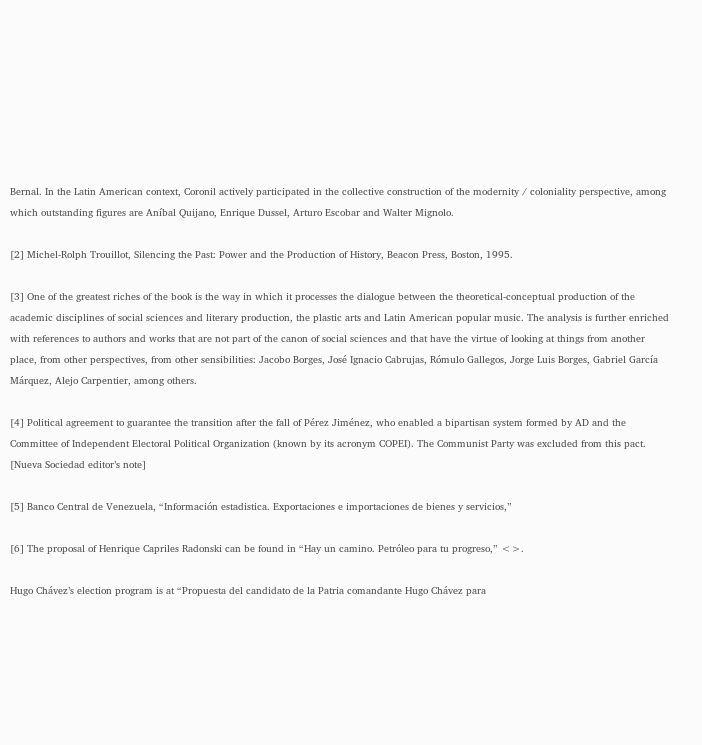Bernal. In the Latin American context, Coronil actively participated in the collective construction of the modernity / coloniality perspective, among which outstanding figures are Aníbal Quijano, Enrique Dussel, Arturo Escobar and Walter Mignolo.

[2] Michel-Rolph Trouillot, Silencing the Past: Power and the Production of History, Beacon Press, Boston, 1995.

[3] One of the greatest riches of the book is the way in which it processes the dialogue between the theoretical-conceptual production of the academic disciplines of social sciences and literary production, the plastic arts and Latin American popular music. The analysis is further enriched with references to authors and works that are not part of the canon of social sciences and that have the virtue of looking at things from another place, from other perspectives, from other sensibilities: Jacobo Borges, José Ignacio Cabrujas, Rómulo Gallegos, Jorge Luis Borges, Gabriel García Márquez, Alejo Carpentier, among others.

[4] Political agreement to guarantee the transition after the fall of Pérez Jiménez, who enabled a bipartisan system formed by AD and the Committee of Independent Electoral Political Organization (known by its acronym COPEI). The Communist Party was excluded from this pact. [Nueva Sociedad editor’s note]

[5] Banco Central de Venezuela, “Información estadistica. Exportaciones e importaciones de bienes y servicios,”

[6] The proposal of Henrique Capriles Radonski can be found in “Hay un camino. Petróleo para tu progreso,” <>.

Hugo Chávez’s election program is at “Propuesta del candidato de la Patria comandante Hugo Chávez para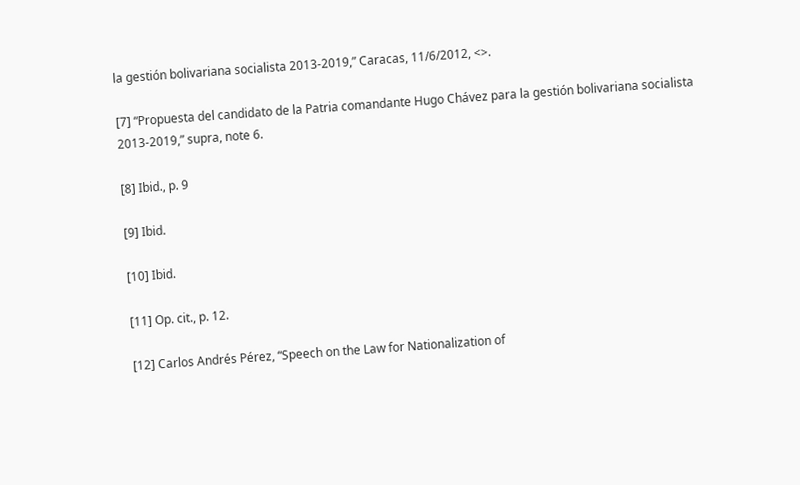la gestión bolivariana socialista 2013-2019,” Caracas, 11/6/2012, <>.

[7] “Propuesta del candidato de la Patria comandante Hugo Chávez para la gestión bolivariana socialista 2013-2019,” supra, note 6.

[8] Ibid., p. 9

[9] Ibid.

[10] Ibid.

[11] Op. cit., p. 12.

[12] Carlos Andrés Pérez, “Speech on the Law for Nationalization of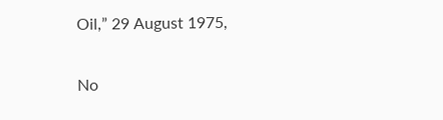Oil,” 29 August 1975,

No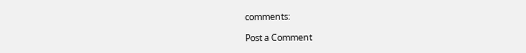comments:

Post a Comment